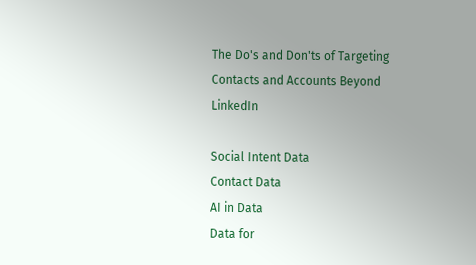The Do's and Don'ts of Targeting Contacts and Accounts Beyond LinkedIn

Social Intent Data
Contact Data
AI in Data
Data for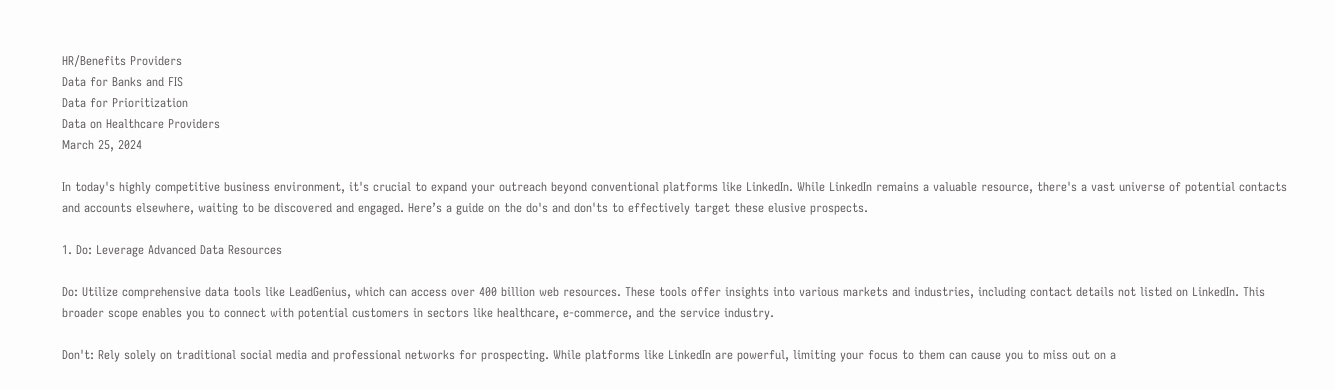HR/Benefits Providers
Data for Banks and FIS
Data for Prioritization
Data on Healthcare Providers
March 25, 2024

In today's highly competitive business environment, it's crucial to expand your outreach beyond conventional platforms like LinkedIn. While LinkedIn remains a valuable resource, there's a vast universe of potential contacts and accounts elsewhere, waiting to be discovered and engaged. Here’s a guide on the do's and don'ts to effectively target these elusive prospects.

1. Do: Leverage Advanced Data Resources

Do: Utilize comprehensive data tools like LeadGenius, which can access over 400 billion web resources. These tools offer insights into various markets and industries, including contact details not listed on LinkedIn. This broader scope enables you to connect with potential customers in sectors like healthcare, e-commerce, and the service industry.

Don't: Rely solely on traditional social media and professional networks for prospecting. While platforms like LinkedIn are powerful, limiting your focus to them can cause you to miss out on a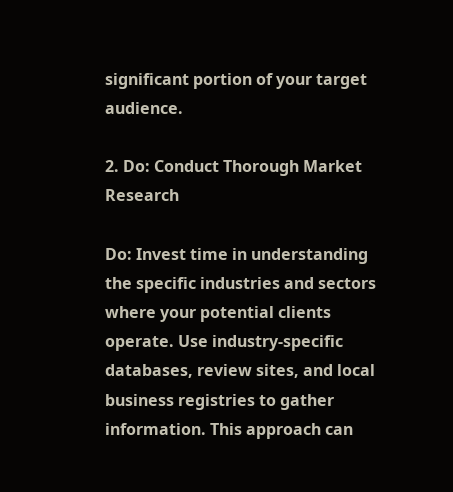significant portion of your target audience.

2. Do: Conduct Thorough Market Research

Do: Invest time in understanding the specific industries and sectors where your potential clients operate. Use industry-specific databases, review sites, and local business registries to gather information. This approach can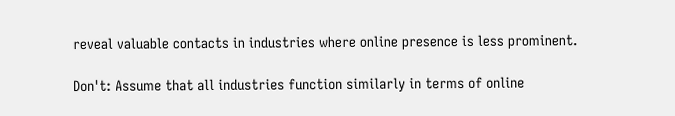reveal valuable contacts in industries where online presence is less prominent.

Don't: Assume that all industries function similarly in terms of online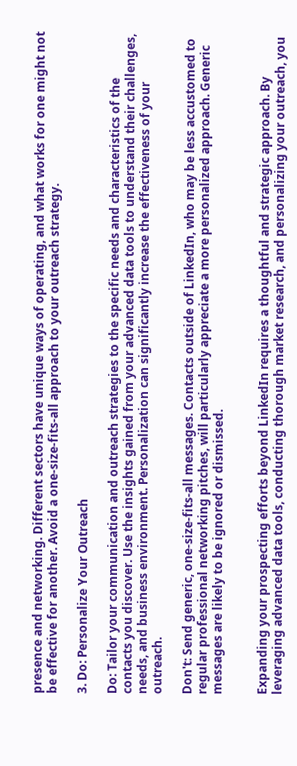presence and networking. Different sectors have unique ways of operating, and what works for one might not be effective for another. Avoid a one-size-fits-all approach to your outreach strategy.

3. Do: Personalize Your Outreach

Do: Tailor your communication and outreach strategies to the specific needs and characteristics of the contacts you discover. Use the insights gained from your advanced data tools to understand their challenges, needs, and business environment. Personalization can significantly increase the effectiveness of your outreach.

Don't: Send generic, one-size-fits-all messages. Contacts outside of LinkedIn, who may be less accustomed to regular professional networking pitches, will particularly appreciate a more personalized approach. Generic messages are likely to be ignored or dismissed.


Expanding your prospecting efforts beyond LinkedIn requires a thoughtful and strategic approach. By leveraging advanced data tools, conducting thorough market research, and personalizing your outreach, you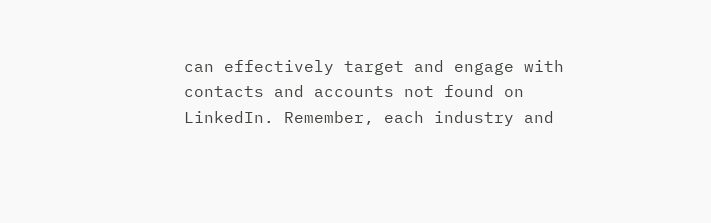can effectively target and engage with contacts and accounts not found on LinkedIn. Remember, each industry and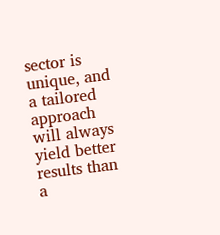sector is unique, and a tailored approach will always yield better results than a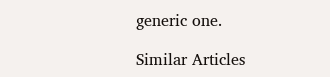generic one.

Similar Articles